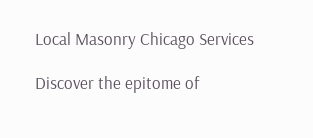Local Masonry Chicago Services

Discover the epitome of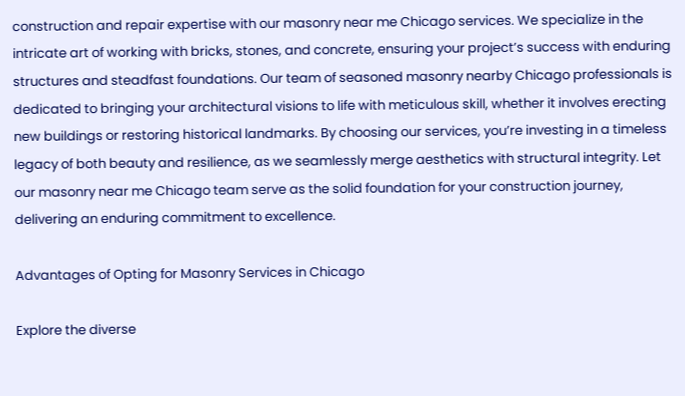construction and repair expertise with our masonry near me Chicago services. We specialize in the intricate art of working with bricks, stones, and concrete, ensuring your project’s success with enduring structures and steadfast foundations. Our team of seasoned masonry nearby Chicago professionals is dedicated to bringing your architectural visions to life with meticulous skill, whether it involves erecting new buildings or restoring historical landmarks. By choosing our services, you’re investing in a timeless legacy of both beauty and resilience, as we seamlessly merge aesthetics with structural integrity. Let our masonry near me Chicago team serve as the solid foundation for your construction journey, delivering an enduring commitment to excellence.

Advantages of Opting for Masonry Services in Chicago

Explore the diverse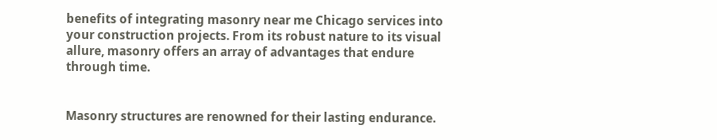benefits of integrating masonry near me Chicago services into your construction projects. From its robust nature to its visual allure, masonry offers an array of advantages that endure through time.


Masonry structures are renowned for their lasting endurance.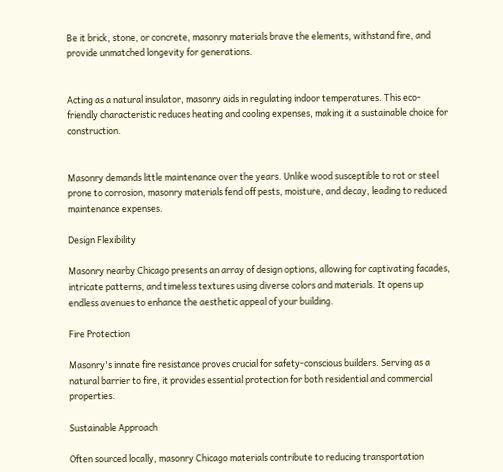Be it brick, stone, or concrete, masonry materials brave the elements, withstand fire, and provide unmatched longevity for generations.


Acting as a natural insulator, masonry aids in regulating indoor temperatures. This eco-friendly characteristic reduces heating and cooling expenses, making it a sustainable choice for construction.


Masonry demands little maintenance over the years. Unlike wood susceptible to rot or steel prone to corrosion, masonry materials fend off pests, moisture, and decay, leading to reduced maintenance expenses.

Design Flexibility

Masonry nearby Chicago presents an array of design options, allowing for captivating facades, intricate patterns, and timeless textures using diverse colors and materials. It opens up endless avenues to enhance the aesthetic appeal of your building.

Fire Protection

Masonry's innate fire resistance proves crucial for safety-conscious builders. Serving as a natural barrier to fire, it provides essential protection for both residential and commercial properties.

Sustainable Approach

Often sourced locally, masonry Chicago materials contribute to reducing transportation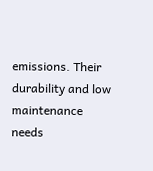emissions. Their durability and low maintenance needs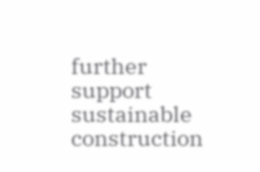further support sustainable construction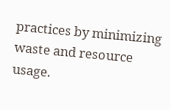practices by minimizing waste and resource usage.